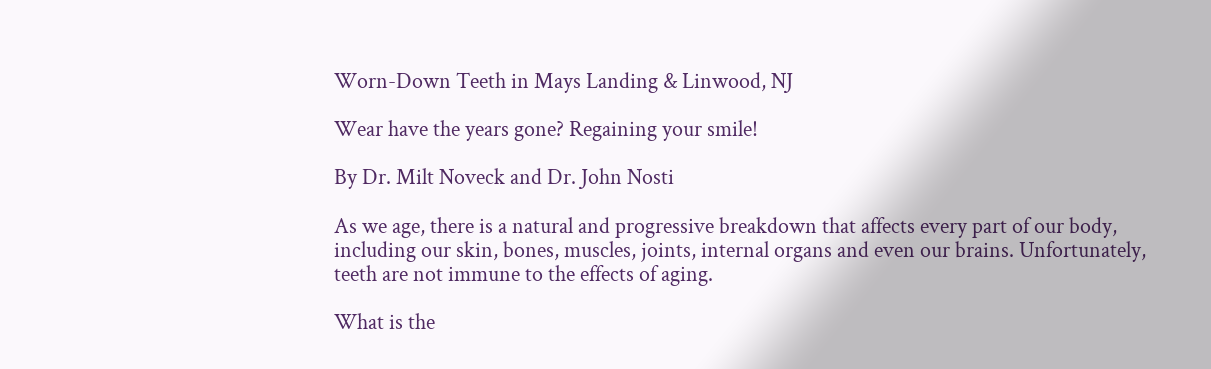Worn-Down Teeth in Mays Landing & Linwood, NJ

Wear have the years gone? Regaining your smile!

By Dr. Milt Noveck and Dr. John Nosti

As we age, there is a natural and progressive breakdown that affects every part of our body, including our skin, bones, muscles, joints, internal organs and even our brains. Unfortunately, teeth are not immune to the effects of aging.

What is the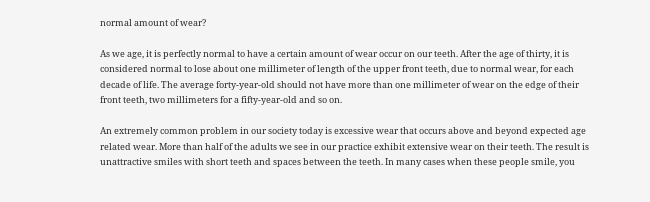normal amount of wear?

As we age, it is perfectly normal to have a certain amount of wear occur on our teeth. After the age of thirty, it is considered normal to lose about one millimeter of length of the upper front teeth, due to normal wear, for each decade of life. The average forty-year-old should not have more than one millimeter of wear on the edge of their front teeth, two millimeters for a fifty-year-old and so on.

An extremely common problem in our society today is excessive wear that occurs above and beyond expected age related wear. More than half of the adults we see in our practice exhibit extensive wear on their teeth. The result is unattractive smiles with short teeth and spaces between the teeth. In many cases when these people smile, you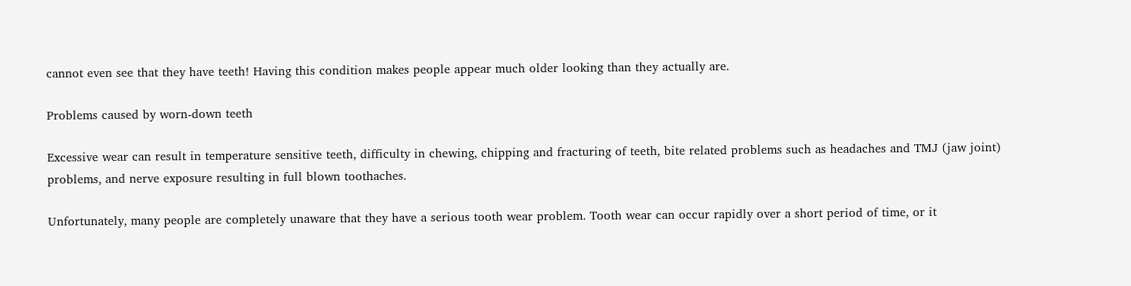cannot even see that they have teeth! Having this condition makes people appear much older looking than they actually are.

Problems caused by worn-down teeth

Excessive wear can result in temperature sensitive teeth, difficulty in chewing, chipping and fracturing of teeth, bite related problems such as headaches and TMJ (jaw joint) problems, and nerve exposure resulting in full blown toothaches.

Unfortunately, many people are completely unaware that they have a serious tooth wear problem. Tooth wear can occur rapidly over a short period of time, or it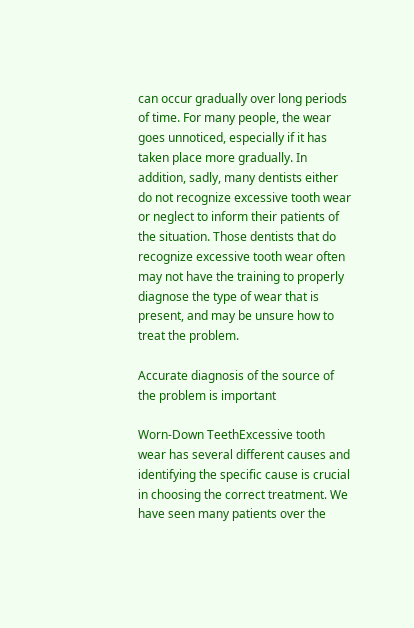can occur gradually over long periods of time. For many people, the wear goes unnoticed, especially if it has taken place more gradually. In addition, sadly, many dentists either do not recognize excessive tooth wear or neglect to inform their patients of the situation. Those dentists that do recognize excessive tooth wear often may not have the training to properly diagnose the type of wear that is present, and may be unsure how to treat the problem.

Accurate diagnosis of the source of the problem is important

Worn-Down TeethExcessive tooth wear has several different causes and identifying the specific cause is crucial in choosing the correct treatment. We have seen many patients over the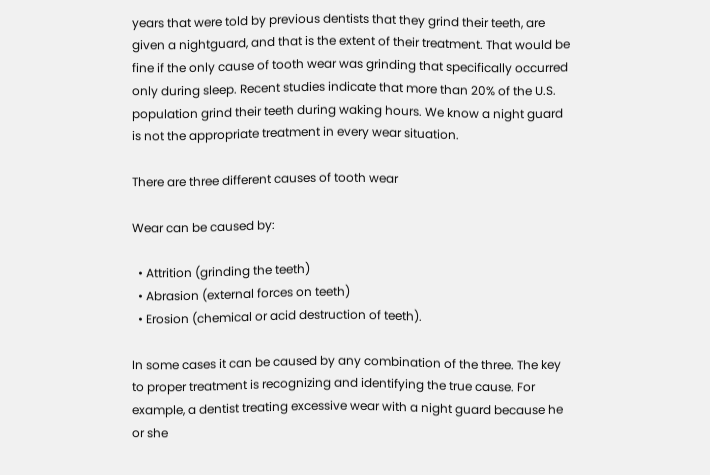years that were told by previous dentists that they grind their teeth, are given a nightguard, and that is the extent of their treatment. That would be fine if the only cause of tooth wear was grinding that specifically occurred only during sleep. Recent studies indicate that more than 20% of the U.S. population grind their teeth during waking hours. We know a night guard is not the appropriate treatment in every wear situation.

There are three different causes of tooth wear

Wear can be caused by:

  • Attrition (grinding the teeth)
  • Abrasion (external forces on teeth)
  • Erosion (chemical or acid destruction of teeth).

In some cases it can be caused by any combination of the three. The key to proper treatment is recognizing and identifying the true cause. For example, a dentist treating excessive wear with a night guard because he or she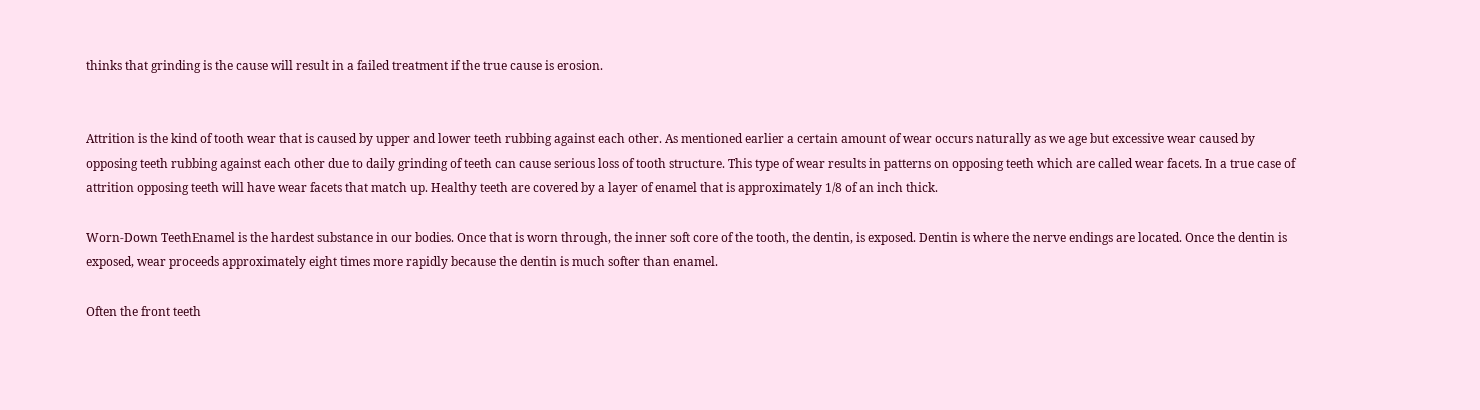thinks that grinding is the cause will result in a failed treatment if the true cause is erosion.


Attrition is the kind of tooth wear that is caused by upper and lower teeth rubbing against each other. As mentioned earlier a certain amount of wear occurs naturally as we age but excessive wear caused by opposing teeth rubbing against each other due to daily grinding of teeth can cause serious loss of tooth structure. This type of wear results in patterns on opposing teeth which are called wear facets. In a true case of attrition opposing teeth will have wear facets that match up. Healthy teeth are covered by a layer of enamel that is approximately 1/8 of an inch thick.

Worn-Down TeethEnamel is the hardest substance in our bodies. Once that is worn through, the inner soft core of the tooth, the dentin, is exposed. Dentin is where the nerve endings are located. Once the dentin is exposed, wear proceeds approximately eight times more rapidly because the dentin is much softer than enamel.

Often the front teeth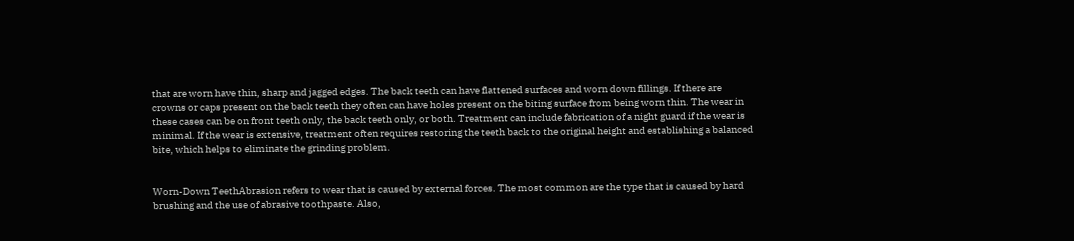that are worn have thin, sharp and jagged edges. The back teeth can have flattened surfaces and worn down fillings. If there are crowns or caps present on the back teeth they often can have holes present on the biting surface from being worn thin. The wear in these cases can be on front teeth only, the back teeth only, or both. Treatment can include fabrication of a night guard if the wear is minimal. If the wear is extensive, treatment often requires restoring the teeth back to the original height and establishing a balanced bite, which helps to eliminate the grinding problem.


Worn-Down TeethAbrasion refers to wear that is caused by external forces. The most common are the type that is caused by hard brushing and the use of abrasive toothpaste. Also,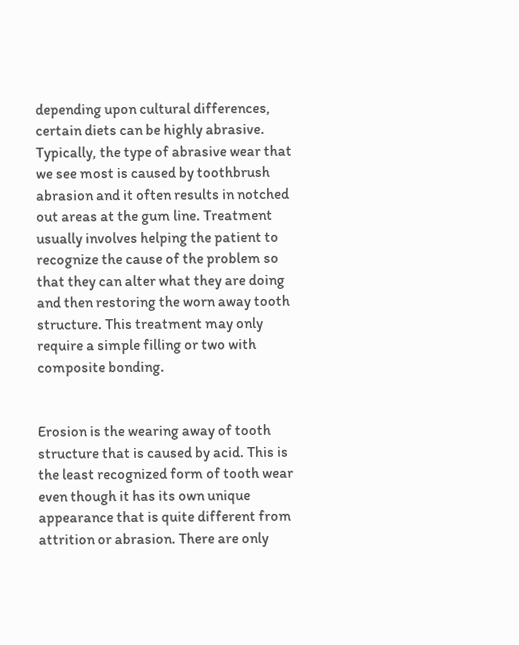depending upon cultural differences, certain diets can be highly abrasive. Typically, the type of abrasive wear that we see most is caused by toothbrush abrasion and it often results in notched out areas at the gum line. Treatment usually involves helping the patient to recognize the cause of the problem so that they can alter what they are doing and then restoring the worn away tooth structure. This treatment may only require a simple filling or two with composite bonding.


Erosion is the wearing away of tooth structure that is caused by acid. This is the least recognized form of tooth wear even though it has its own unique appearance that is quite different from attrition or abrasion. There are only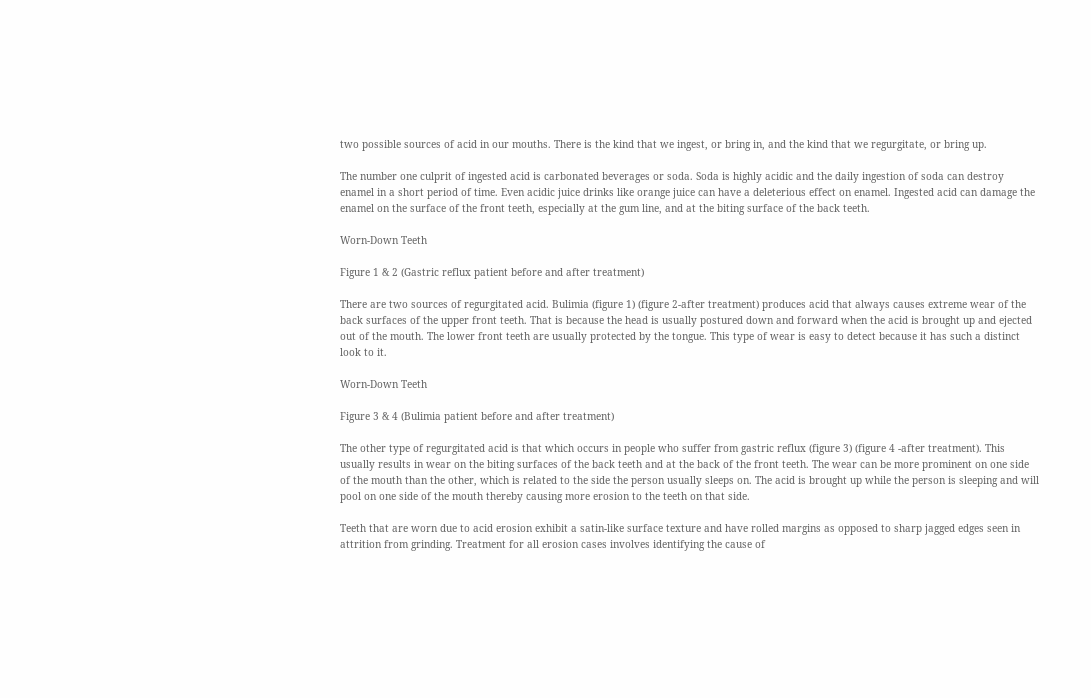two possible sources of acid in our mouths. There is the kind that we ingest, or bring in, and the kind that we regurgitate, or bring up.

The number one culprit of ingested acid is carbonated beverages or soda. Soda is highly acidic and the daily ingestion of soda can destroy enamel in a short period of time. Even acidic juice drinks like orange juice can have a deleterious effect on enamel. Ingested acid can damage the enamel on the surface of the front teeth, especially at the gum line, and at the biting surface of the back teeth.

Worn-Down Teeth

Figure 1 & 2 (Gastric reflux patient before and after treatment)

There are two sources of regurgitated acid. Bulimia (figure 1) (figure 2-after treatment) produces acid that always causes extreme wear of the back surfaces of the upper front teeth. That is because the head is usually postured down and forward when the acid is brought up and ejected out of the mouth. The lower front teeth are usually protected by the tongue. This type of wear is easy to detect because it has such a distinct look to it.

Worn-Down Teeth

Figure 3 & 4 (Bulimia patient before and after treatment)

The other type of regurgitated acid is that which occurs in people who suffer from gastric reflux (figure 3) (figure 4 -after treatment). This usually results in wear on the biting surfaces of the back teeth and at the back of the front teeth. The wear can be more prominent on one side of the mouth than the other, which is related to the side the person usually sleeps on. The acid is brought up while the person is sleeping and will pool on one side of the mouth thereby causing more erosion to the teeth on that side.

Teeth that are worn due to acid erosion exhibit a satin-like surface texture and have rolled margins as opposed to sharp jagged edges seen in attrition from grinding. Treatment for all erosion cases involves identifying the cause of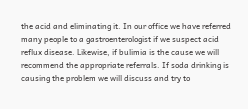the acid and eliminating it. In our office we have referred many people to a gastroenterologist if we suspect acid reflux disease. Likewise, if bulimia is the cause we will recommend the appropriate referrals. If soda drinking is causing the problem we will discuss and try to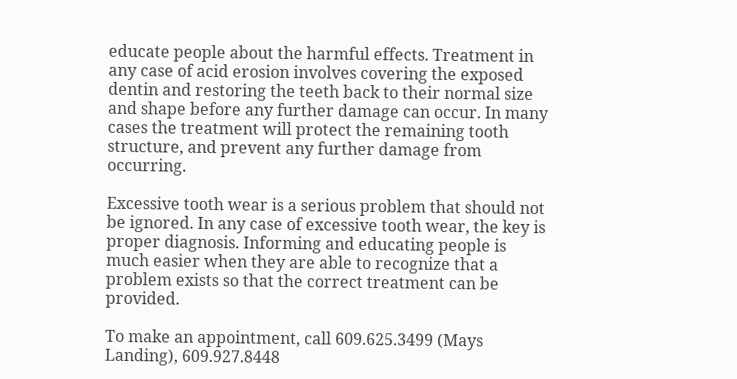educate people about the harmful effects. Treatment in any case of acid erosion involves covering the exposed dentin and restoring the teeth back to their normal size and shape before any further damage can occur. In many cases the treatment will protect the remaining tooth structure, and prevent any further damage from occurring.

Excessive tooth wear is a serious problem that should not be ignored. In any case of excessive tooth wear, the key is proper diagnosis. Informing and educating people is much easier when they are able to recognize that a problem exists so that the correct treatment can be provided.

To make an appointment, call 609.625.3499 (Mays Landing), 609.927.8448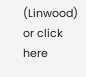(Linwood) or click here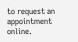to request an appointment online.